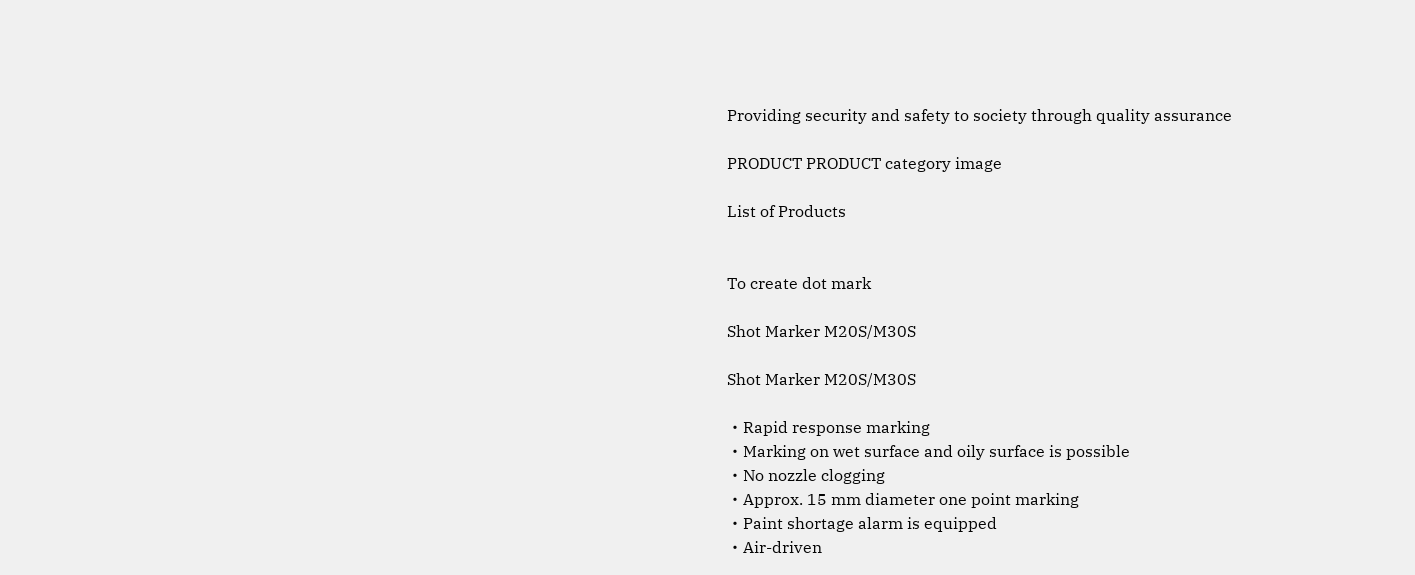Providing security and safety to society through quality assurance

PRODUCT PRODUCT category image

List of Products


To create dot mark

Shot Marker M20S/M30S

Shot Marker M20S/M30S

・Rapid response marking
・Marking on wet surface and oily surface is possible
・No nozzle clogging
・Approx. 15 mm diameter one point marking
・Paint shortage alarm is equipped
・Air-driven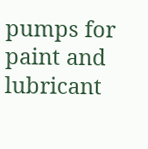pumps for paint and lubricant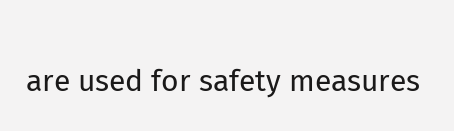are used for safety measures